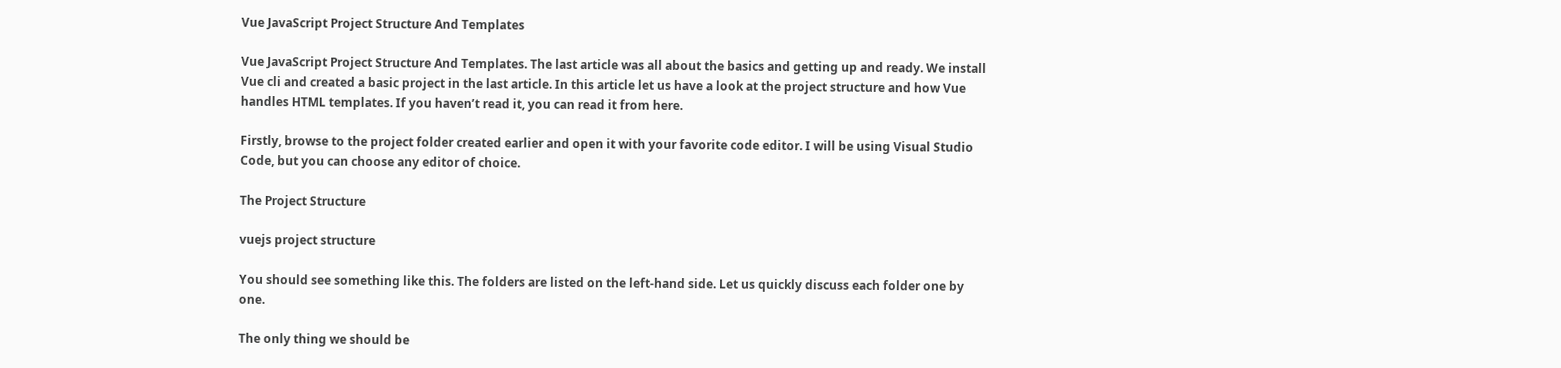Vue JavaScript Project Structure And Templates

Vue JavaScript Project Structure And Templates. The last article was all about the basics and getting up and ready. We install Vue cli and created a basic project in the last article. In this article let us have a look at the project structure and how Vue handles HTML templates. If you haven’t read it, you can read it from here.

Firstly, browse to the project folder created earlier and open it with your favorite code editor. I will be using Visual Studio Code, but you can choose any editor of choice.

The Project Structure

vuejs project structure

You should see something like this. The folders are listed on the left-hand side. Let us quickly discuss each folder one by one.

The only thing we should be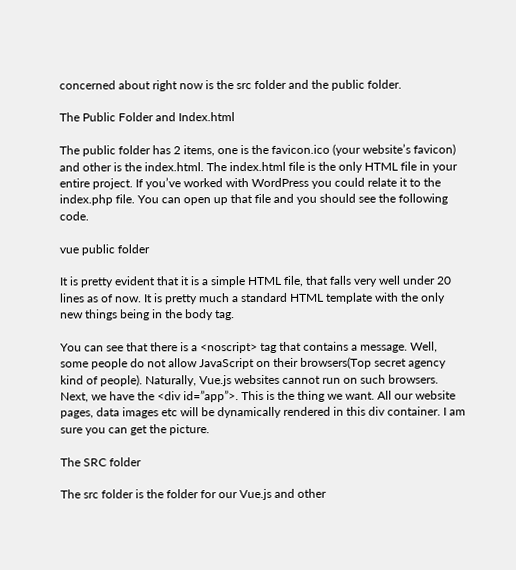concerned about right now is the src folder and the public folder.

The Public Folder and Index.html

The public folder has 2 items, one is the favicon.ico (your website’s favicon) and other is the index.html. The index.html file is the only HTML file in your entire project. If you’ve worked with WordPress you could relate it to the index.php file. You can open up that file and you should see the following code.

vue public folder

It is pretty evident that it is a simple HTML file, that falls very well under 20 lines as of now. It is pretty much a standard HTML template with the only new things being in the body tag.

You can see that there is a <noscript> tag that contains a message. Well, some people do not allow JavaScript on their browsers(Top secret agency kind of people). Naturally, Vue.js websites cannot run on such browsers. Next, we have the <div id=”app”>. This is the thing we want. All our website pages, data images etc will be dynamically rendered in this div container. I am sure you can get the picture.

The SRC folder

The src folder is the folder for our Vue.js and other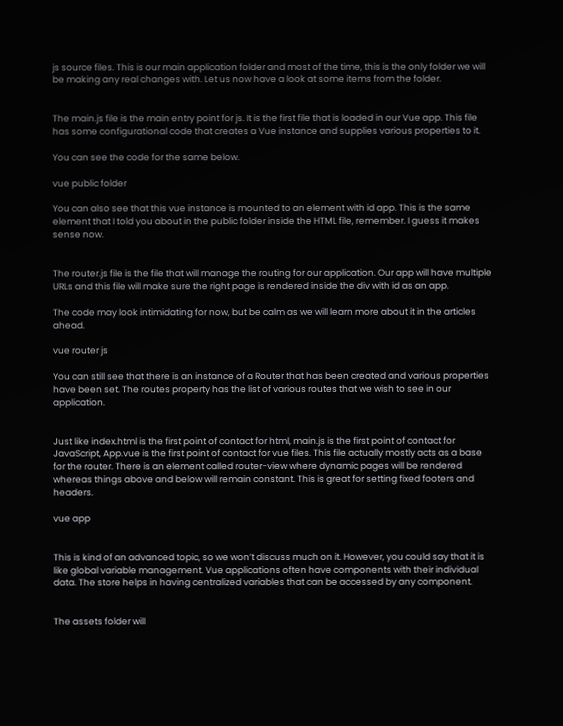js source files. This is our main application folder and most of the time, this is the only folder we will be making any real changes with. Let us now have a look at some items from the folder.


The main.js file is the main entry point for js. It is the first file that is loaded in our Vue app. This file has some configurational code that creates a Vue instance and supplies various properties to it.

You can see the code for the same below.

vue public folder

You can also see that this vue instance is mounted to an element with id app. This is the same element that I told you about in the public folder inside the HTML file, remember. I guess it makes sense now.


The router.js file is the file that will manage the routing for our application. Our app will have multiple URLs and this file will make sure the right page is rendered inside the div with id as an app.

The code may look intimidating for now, but be calm as we will learn more about it in the articles ahead.

vue router js

You can still see that there is an instance of a Router that has been created and various properties have been set. The routes property has the list of various routes that we wish to see in our application.


Just like index.html is the first point of contact for html, main.js is the first point of contact for JavaScript, App.vue is the first point of contact for vue files. This file actually mostly acts as a base for the router. There is an element called router-view where dynamic pages will be rendered whereas things above and below will remain constant. This is great for setting fixed footers and headers.

vue app


This is kind of an advanced topic, so we won’t discuss much on it. However, you could say that it is like global variable management. Vue applications often have components with their individual data. The store helps in having centralized variables that can be accessed by any component.


The assets folder will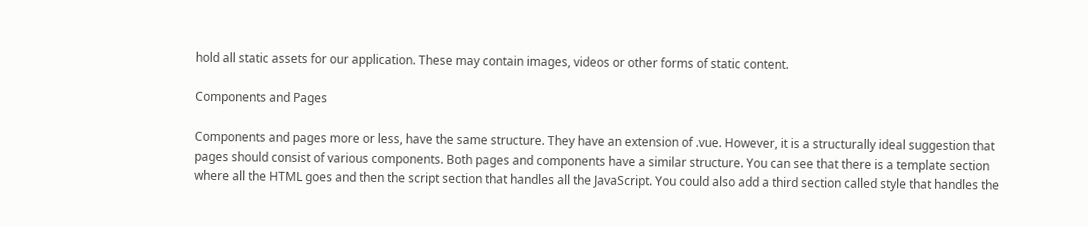hold all static assets for our application. These may contain images, videos or other forms of static content.

Components and Pages

Components and pages more or less, have the same structure. They have an extension of .vue. However, it is a structurally ideal suggestion that pages should consist of various components. Both pages and components have a similar structure. You can see that there is a template section where all the HTML goes and then the script section that handles all the JavaScript. You could also add a third section called style that handles the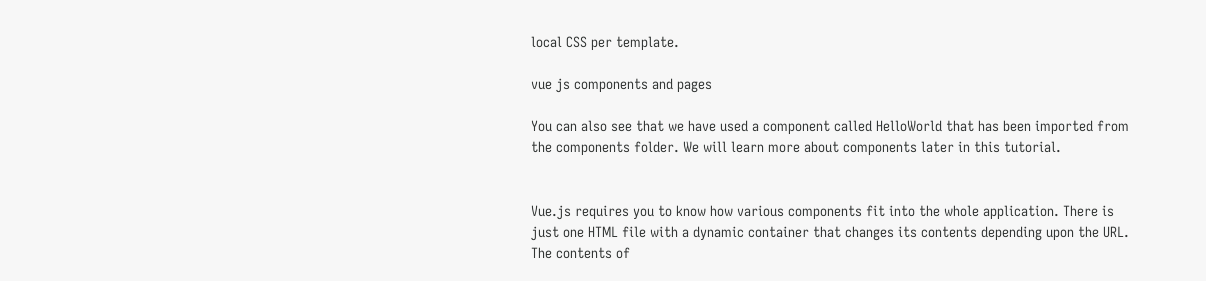local CSS per template.

vue js components and pages

You can also see that we have used a component called HelloWorld that has been imported from the components folder. We will learn more about components later in this tutorial.


Vue.js requires you to know how various components fit into the whole application. There is just one HTML file with a dynamic container that changes its contents depending upon the URL. The contents of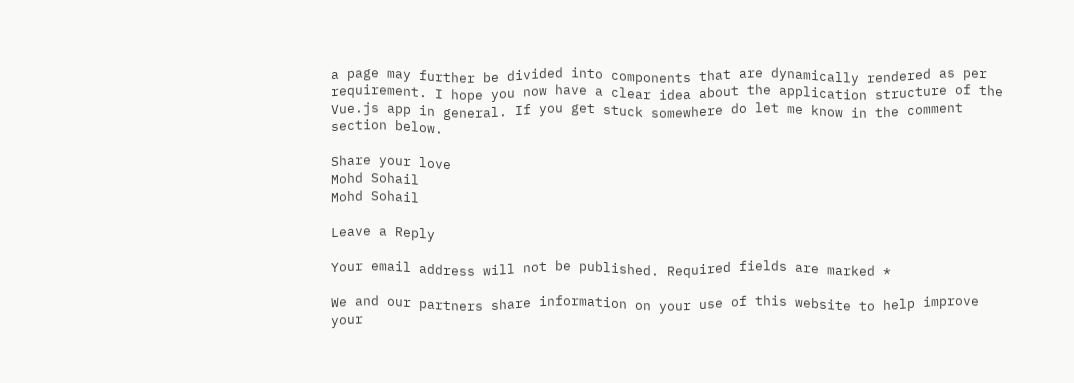a page may further be divided into components that are dynamically rendered as per requirement. I hope you now have a clear idea about the application structure of the Vue.js app in general. If you get stuck somewhere do let me know in the comment section below.

Share your love
Mohd Sohail
Mohd Sohail

Leave a Reply

Your email address will not be published. Required fields are marked *

We and our partners share information on your use of this website to help improve your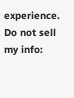experience.
Do not sell my info: